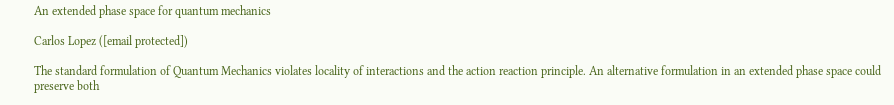An extended phase space for quantum mechanics

Carlos Lopez ([email protected])

The standard formulation of Quantum Mechanics violates locality of interactions and the action reaction principle. An alternative formulation in an extended phase space could preserve both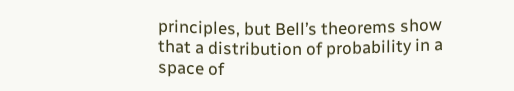principles, but Bell’s theorems show that a distribution of probability in a space of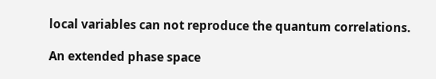local variables can not reproduce the quantum correlations.

An extended phase space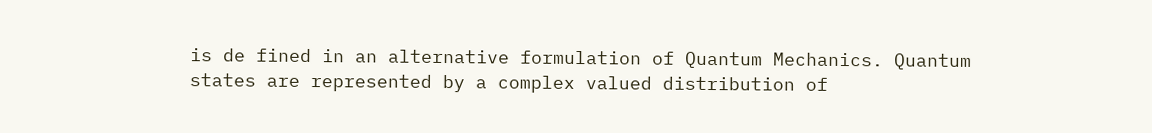is de fined in an alternative formulation of Quantum Mechanics. Quantum states are represented by a complex valued distribution of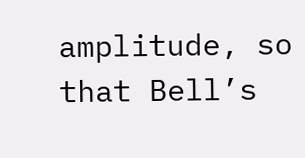amplitude, so that Bell’s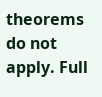theorems do not apply. Full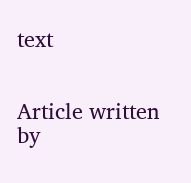text


Article written by